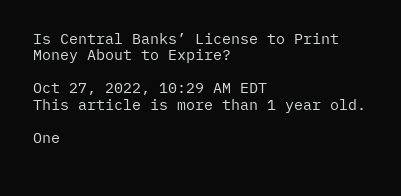Is Central Banks’ License to Print Money About to Expire?

Oct 27, 2022, 10:29 AM EDT
This article is more than 1 year old.

One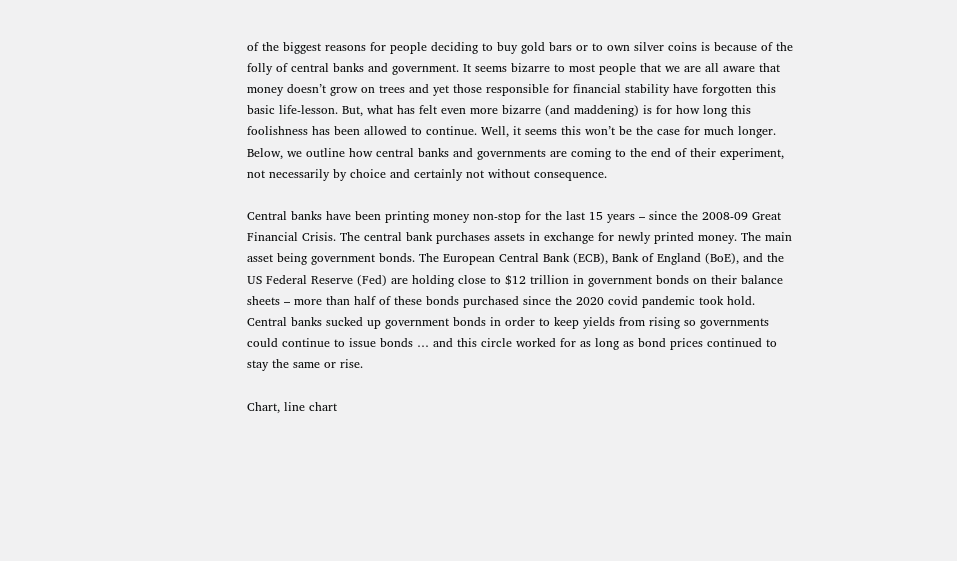of the biggest reasons for people deciding to buy gold bars or to own silver coins is because of the folly of central banks and government. It seems bizarre to most people that we are all aware that money doesn’t grow on trees and yet those responsible for financial stability have forgotten this basic life-lesson. But, what has felt even more bizarre (and maddening) is for how long this foolishness has been allowed to continue. Well, it seems this won’t be the case for much longer. Below, we outline how central banks and governments are coming to the end of their experiment, not necessarily by choice and certainly not without consequence.

Central banks have been printing money non-stop for the last 15 years – since the 2008-09 Great Financial Crisis. The central bank purchases assets in exchange for newly printed money. The main asset being government bonds. The European Central Bank (ECB), Bank of England (BoE), and the US Federal Reserve (Fed) are holding close to $12 trillion in government bonds on their balance sheets – more than half of these bonds purchased since the 2020 covid pandemic took hold. Central banks sucked up government bonds in order to keep yields from rising so governments could continue to issue bonds … and this circle worked for as long as bond prices continued to stay the same or rise.

Chart, line chart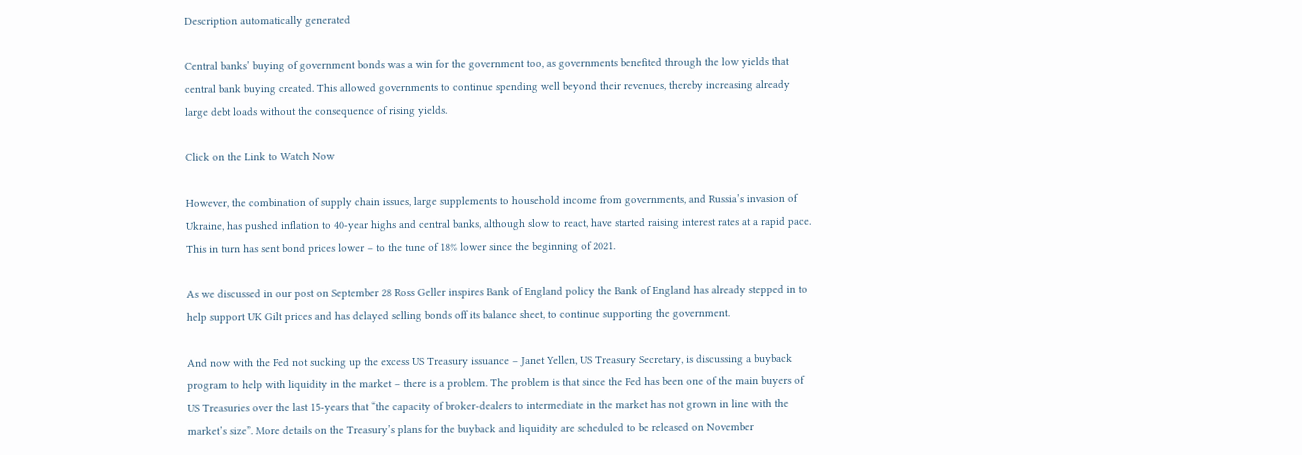Description automatically generated

Central banks’ buying of government bonds was a win for the government too, as governments benefited through the low yields that central bank buying created. This allowed governments to continue spending well beyond their revenues, thereby increasing already large debt loads without the consequence of rising yields.

Click on the Link to Watch Now

However, the combination of supply chain issues, large supplements to household income from governments, and Russia’s invasion of Ukraine, has pushed inflation to 40-year highs and central banks, although slow to react, have started raising interest rates at a rapid pace. This in turn has sent bond prices lower – to the tune of 18% lower since the beginning of 2021.

As we discussed in our post on September 28 Ross Geller inspires Bank of England policy the Bank of England has already stepped in to help support UK Gilt prices and has delayed selling bonds off its balance sheet, to continue supporting the government.

And now with the Fed not sucking up the excess US Treasury issuance – Janet Yellen, US Treasury Secretary, is discussing a buyback program to help with liquidity in the market – there is a problem. The problem is that since the Fed has been one of the main buyers of US Treasuries over the last 15-years that “the capacity of broker-dealers to intermediate in the market has not grown in line with the market’s size”. More details on the Treasury’s plans for the buyback and liquidity are scheduled to be released on November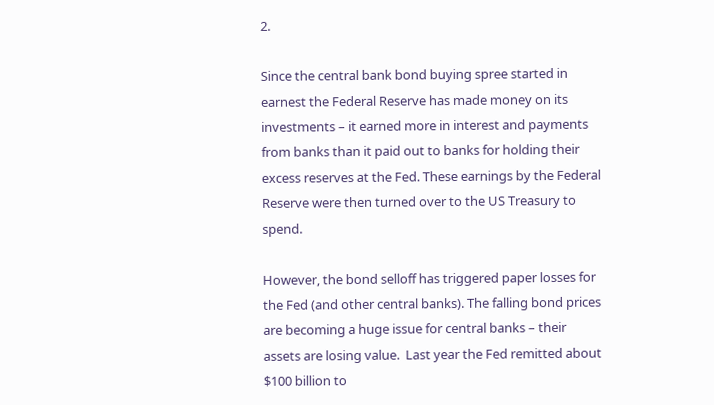2.

Since the central bank bond buying spree started in earnest the Federal Reserve has made money on its investments – it earned more in interest and payments from banks than it paid out to banks for holding their excess reserves at the Fed. These earnings by the Federal Reserve were then turned over to the US Treasury to spend.

However, the bond selloff has triggered paper losses for the Fed (and other central banks). The falling bond prices are becoming a huge issue for central banks – their assets are losing value.  Last year the Fed remitted about $100 billion to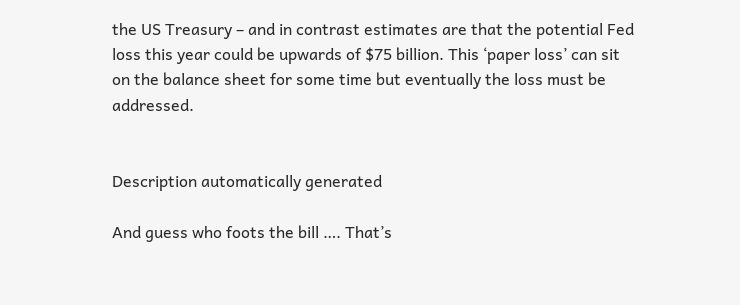the US Treasury – and in contrast estimates are that the potential Fed loss this year could be upwards of $75 billion. This ‘paper loss’ can sit on the balance sheet for some time but eventually the loss must be addressed.


Description automatically generated

And guess who foots the bill …. That’s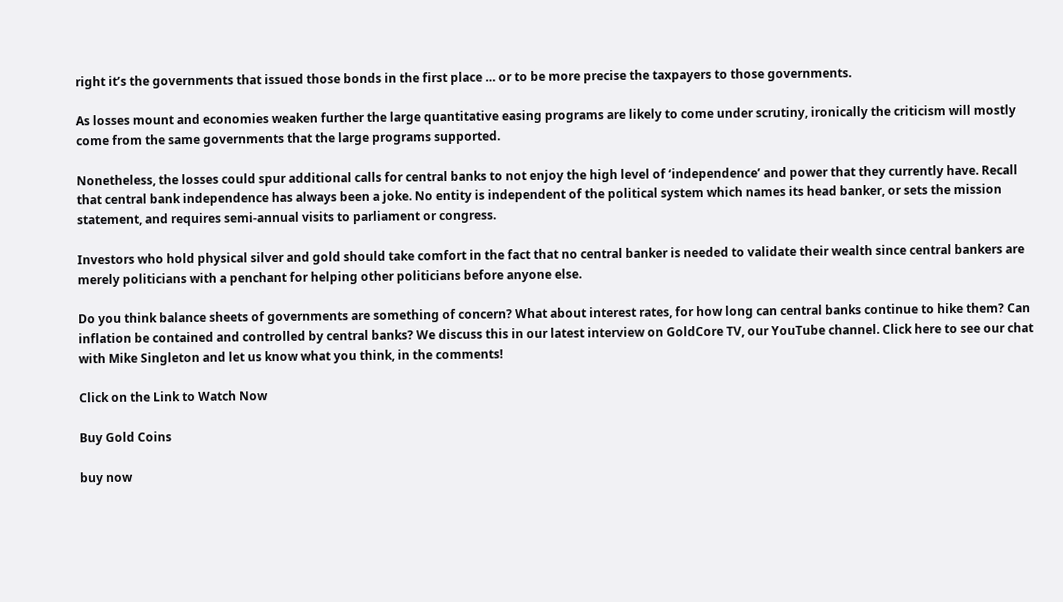right it’s the governments that issued those bonds in the first place … or to be more precise the taxpayers to those governments.

As losses mount and economies weaken further the large quantitative easing programs are likely to come under scrutiny, ironically the criticism will mostly come from the same governments that the large programs supported.

Nonetheless, the losses could spur additional calls for central banks to not enjoy the high level of ‘independence’ and power that they currently have. Recall that central bank independence has always been a joke. No entity is independent of the political system which names its head banker, or sets the mission statement, and requires semi-annual visits to parliament or congress.

Investors who hold physical silver and gold should take comfort in the fact that no central banker is needed to validate their wealth since central bankers are merely politicians with a penchant for helping other politicians before anyone else.

Do you think balance sheets of governments are something of concern? What about interest rates, for how long can central banks continue to hike them? Can inflation be contained and controlled by central banks? We discuss this in our latest interview on GoldCore TV, our YouTube channel. Click here to see our chat with Mike Singleton and let us know what you think, in the comments!

Click on the Link to Watch Now

Buy Gold Coins

buy now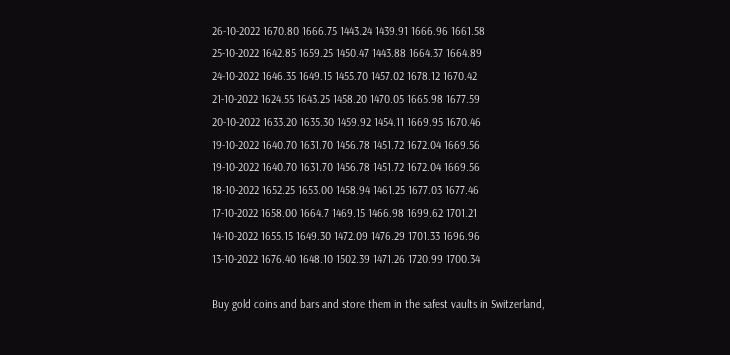26-10-2022 1670.80 1666.75 1443.24 1439.91 1666.96 1661.58
25-10-2022 1642.85 1659.25 1450.47 1443.88 1664.37 1664.89
24-10-2022 1646.35 1649.15 1455.70 1457.02 1678.12 1670.42
21-10-2022 1624.55 1643.25 1458.20 1470.05 1665.98 1677.59
20-10-2022 1633.20 1635.30 1459.92 1454.11 1669.95 1670.46
19-10-2022 1640.70 1631.70 1456.78 1451.72 1672.04 1669.56
19-10-2022 1640.70 1631.70 1456.78 1451.72 1672.04 1669.56
18-10-2022 1652.25 1653.00 1458.94 1461.25 1677.03 1677.46
17-10-2022 1658.00 1664.7 1469.15 1466.98 1699.62 1701.21
14-10-2022 1655.15 1649.30 1472.09 1476.29 1701.33 1696.96
13-10-2022 1676.40 1648.10 1502.39 1471.26 1720.99 1700.34

Buy gold coins and bars and store them in the safest vaults in Switzerland,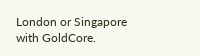London or Singapore with GoldCore.